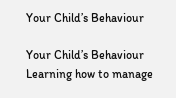Your Child’s Behaviour

Your Child’s Behaviour
Learning how to manage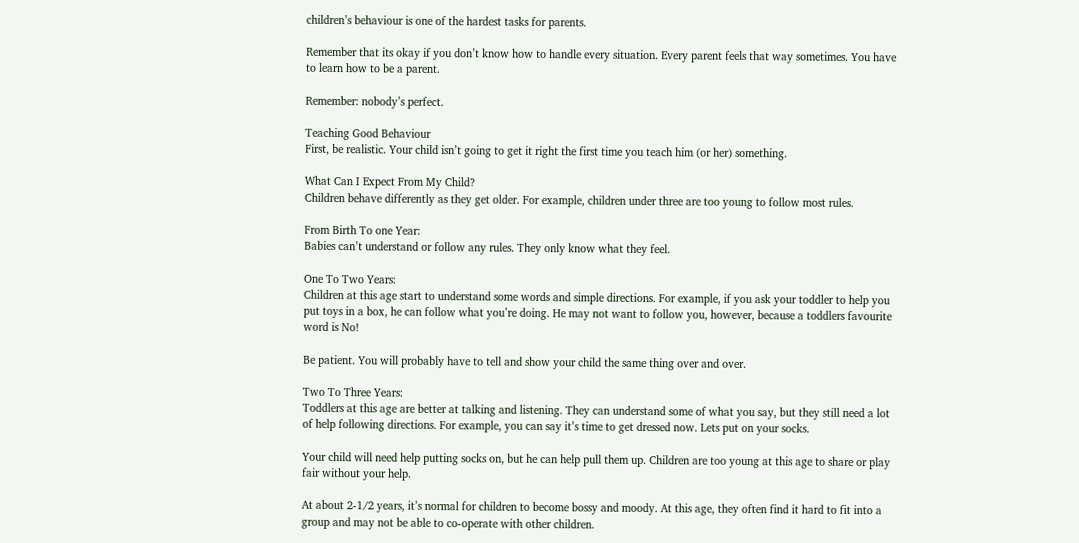children’s behaviour is one of the hardest tasks for parents.

Remember that its okay if you don’t know how to handle every situation. Every parent feels that way sometimes. You have to learn how to be a parent.

Remember: nobody’s perfect.

Teaching Good Behaviour
First, be realistic. Your child isn’t going to get it right the first time you teach him (or her) something.

What Can I Expect From My Child?
Children behave differently as they get older. For example, children under three are too young to follow most rules.

From Birth To one Year:
Babies can’t understand or follow any rules. They only know what they feel.

One To Two Years:
Children at this age start to understand some words and simple directions. For example, if you ask your toddler to help you put toys in a box, he can follow what you’re doing. He may not want to follow you, however, because a toddlers favourite word is No!

Be patient. You will probably have to tell and show your child the same thing over and over.

Two To Three Years:
Toddlers at this age are better at talking and listening. They can understand some of what you say, but they still need a lot of help following directions. For example, you can say it’s time to get dressed now. Lets put on your socks.

Your child will need help putting socks on, but he can help pull them up. Children are too young at this age to share or play fair without your help.

At about 2-1/2 years, it’s normal for children to become bossy and moody. At this age, they often find it hard to fit into a group and may not be able to co-operate with other children.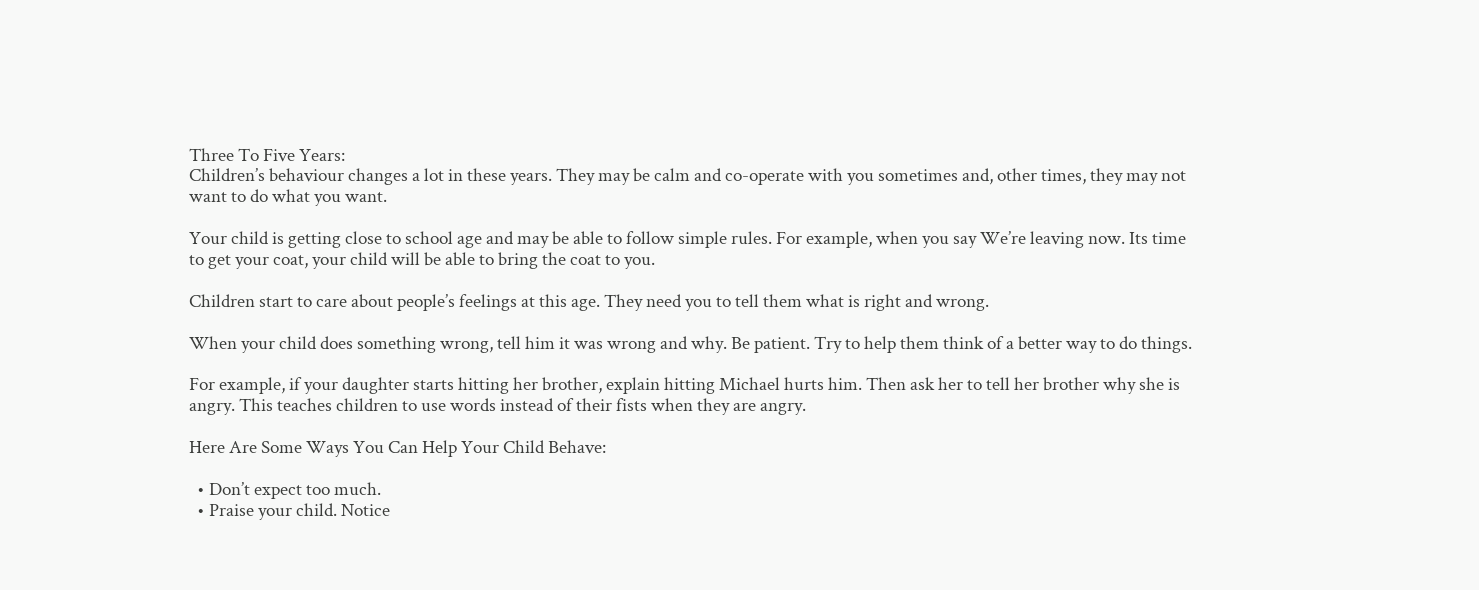Three To Five Years:
Children’s behaviour changes a lot in these years. They may be calm and co-operate with you sometimes and, other times, they may not want to do what you want.

Your child is getting close to school age and may be able to follow simple rules. For example, when you say We’re leaving now. Its time to get your coat, your child will be able to bring the coat to you.

Children start to care about people’s feelings at this age. They need you to tell them what is right and wrong.

When your child does something wrong, tell him it was wrong and why. Be patient. Try to help them think of a better way to do things.

For example, if your daughter starts hitting her brother, explain hitting Michael hurts him. Then ask her to tell her brother why she is angry. This teaches children to use words instead of their fists when they are angry.

Here Are Some Ways You Can Help Your Child Behave:

  • Don’t expect too much.
  • Praise your child. Notice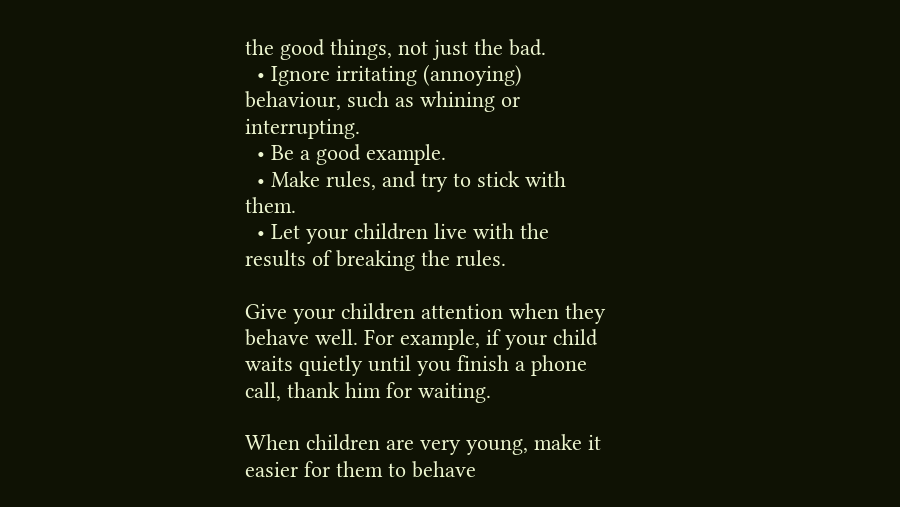the good things, not just the bad.
  • Ignore irritating (annoying) behaviour, such as whining or interrupting.
  • Be a good example.
  • Make rules, and try to stick with them.
  • Let your children live with the results of breaking the rules.

Give your children attention when they behave well. For example, if your child waits quietly until you finish a phone call, thank him for waiting.

When children are very young, make it easier for them to behave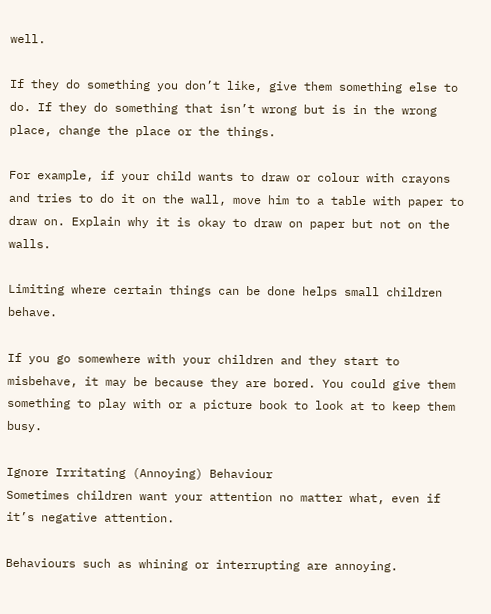well.

If they do something you don’t like, give them something else to do. If they do something that isn’t wrong but is in the wrong place, change the place or the things.

For example, if your child wants to draw or colour with crayons and tries to do it on the wall, move him to a table with paper to draw on. Explain why it is okay to draw on paper but not on the walls.

Limiting where certain things can be done helps small children behave.

If you go somewhere with your children and they start to misbehave, it may be because they are bored. You could give them something to play with or a picture book to look at to keep them busy.

Ignore Irritating (Annoying) Behaviour
Sometimes children want your attention no matter what, even if it’s negative attention.

Behaviours such as whining or interrupting are annoying.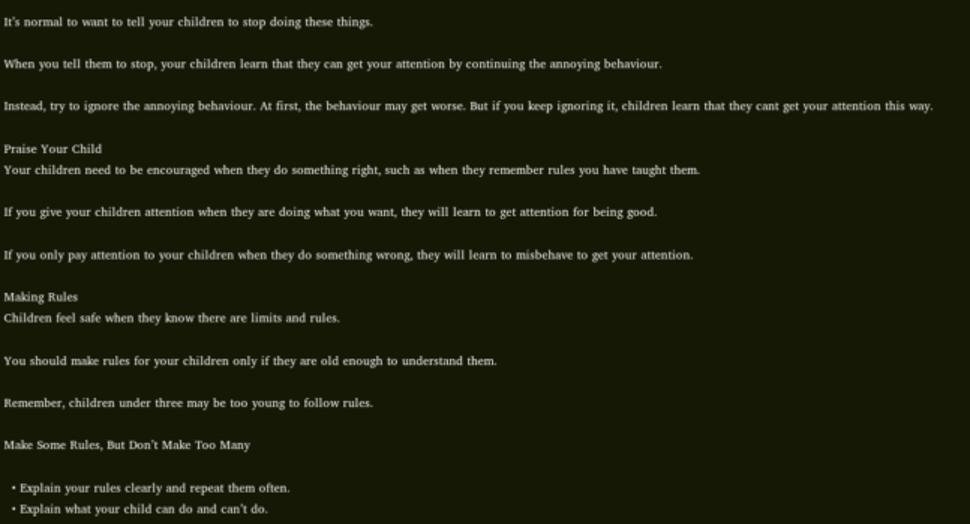It’s normal to want to tell your children to stop doing these things.

When you tell them to stop, your children learn that they can get your attention by continuing the annoying behaviour.

Instead, try to ignore the annoying behaviour. At first, the behaviour may get worse. But if you keep ignoring it, children learn that they cant get your attention this way.

Praise Your Child
Your children need to be encouraged when they do something right, such as when they remember rules you have taught them.

If you give your children attention when they are doing what you want, they will learn to get attention for being good.

If you only pay attention to your children when they do something wrong, they will learn to misbehave to get your attention.

Making Rules
Children feel safe when they know there are limits and rules.

You should make rules for your children only if they are old enough to understand them.

Remember, children under three may be too young to follow rules.

Make Some Rules, But Don’t Make Too Many

  • Explain your rules clearly and repeat them often.
  • Explain what your child can do and can’t do.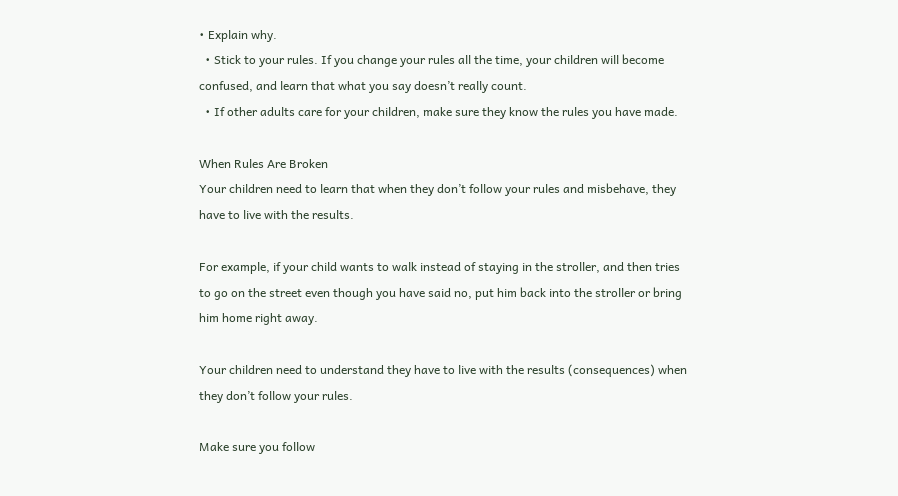• Explain why.
  • Stick to your rules. If you change your rules all the time, your children will become confused, and learn that what you say doesn’t really count.
  • If other adults care for your children, make sure they know the rules you have made.

When Rules Are Broken
Your children need to learn that when they don’t follow your rules and misbehave, they have to live with the results.

For example, if your child wants to walk instead of staying in the stroller, and then tries to go on the street even though you have said no, put him back into the stroller or bring him home right away.

Your children need to understand they have to live with the results (consequences) when they don’t follow your rules.

Make sure you follow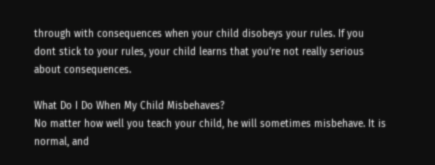through with consequences when your child disobeys your rules. If you dont stick to your rules, your child learns that you’re not really serious about consequences.

What Do I Do When My Child Misbehaves?
No matter how well you teach your child, he will sometimes misbehave. It is normal, and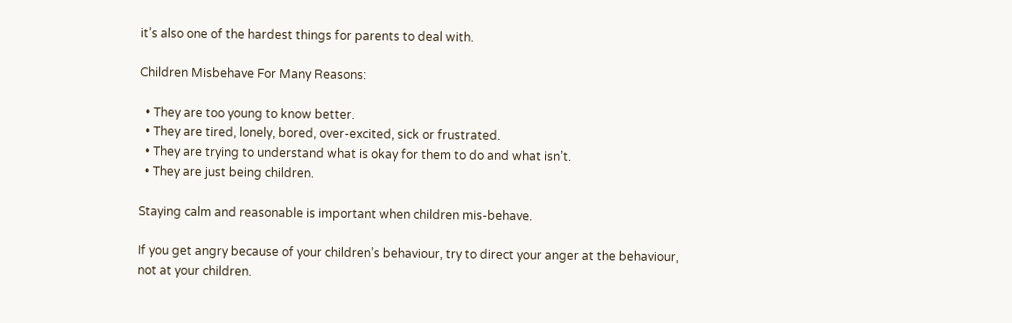it’s also one of the hardest things for parents to deal with.

Children Misbehave For Many Reasons:

  • They are too young to know better.
  • They are tired, lonely, bored, over-excited, sick or frustrated.
  • They are trying to understand what is okay for them to do and what isn’t.
  • They are just being children.

Staying calm and reasonable is important when children mis-behave.

If you get angry because of your children’s behaviour, try to direct your anger at the behaviour, not at your children.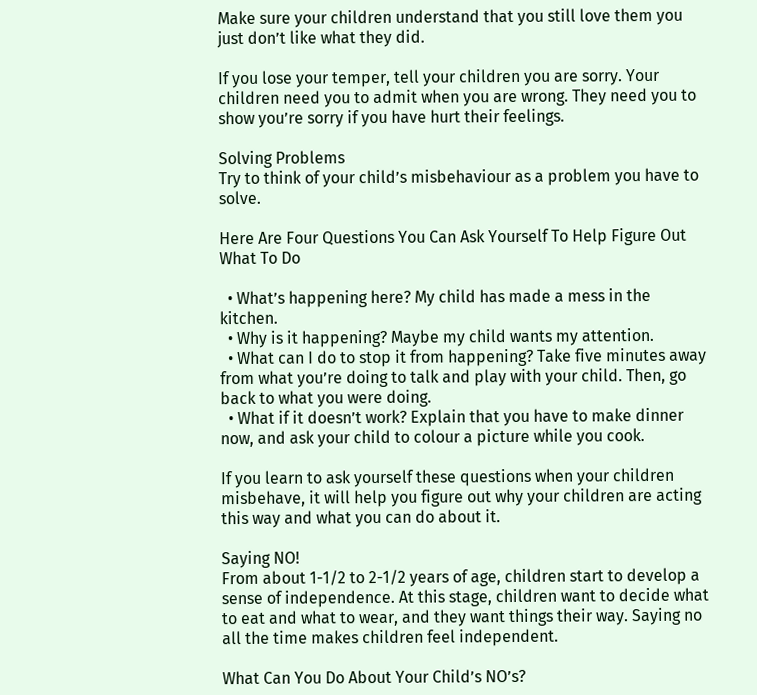Make sure your children understand that you still love them you just don’t like what they did.

If you lose your temper, tell your children you are sorry. Your children need you to admit when you are wrong. They need you to show you’re sorry if you have hurt their feelings.

Solving Problems
Try to think of your child’s misbehaviour as a problem you have to solve.

Here Are Four Questions You Can Ask Yourself To Help Figure Out What To Do

  • What’s happening here? My child has made a mess in the kitchen.
  • Why is it happening? Maybe my child wants my attention.
  • What can I do to stop it from happening? Take five minutes away from what you’re doing to talk and play with your child. Then, go back to what you were doing.
  • What if it doesn’t work? Explain that you have to make dinner now, and ask your child to colour a picture while you cook.

If you learn to ask yourself these questions when your children misbehave, it will help you figure out why your children are acting this way and what you can do about it.

Saying NO!
From about 1-1/2 to 2-1/2 years of age, children start to develop a sense of independence. At this stage, children want to decide what to eat and what to wear, and they want things their way. Saying no all the time makes children feel independent.

What Can You Do About Your Child’s NO’s?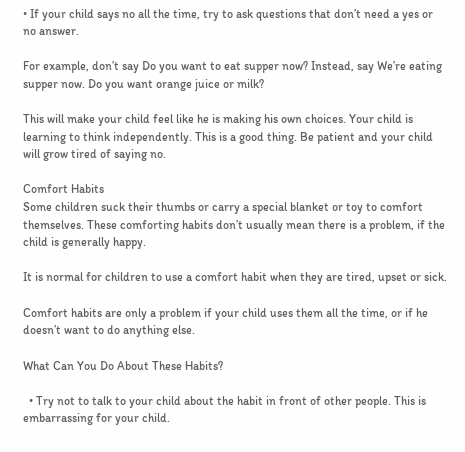• If your child says no all the time, try to ask questions that don’t need a yes or no answer.

For example, don’t say Do you want to eat supper now? Instead, say We’re eating supper now. Do you want orange juice or milk?

This will make your child feel like he is making his own choices. Your child is learning to think independently. This is a good thing. Be patient and your child will grow tired of saying no.

Comfort Habits
Some children suck their thumbs or carry a special blanket or toy to comfort themselves. These comforting habits don’t usually mean there is a problem, if the child is generally happy.

It is normal for children to use a comfort habit when they are tired, upset or sick.

Comfort habits are only a problem if your child uses them all the time, or if he doesn’t want to do anything else.

What Can You Do About These Habits?

  • Try not to talk to your child about the habit in front of other people. This is embarrassing for your child.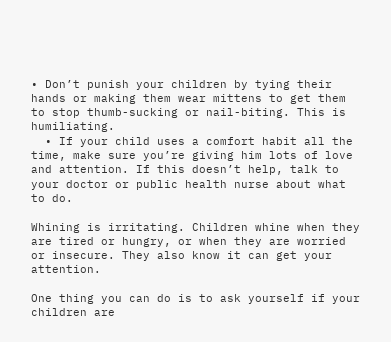• Don’t punish your children by tying their hands or making them wear mittens to get them to stop thumb-sucking or nail-biting. This is humiliating.
  • If your child uses a comfort habit all the time, make sure you’re giving him lots of love and attention. If this doesn’t help, talk to your doctor or public health nurse about what to do.

Whining is irritating. Children whine when they are tired or hungry, or when they are worried or insecure. They also know it can get your attention.

One thing you can do is to ask yourself if your children are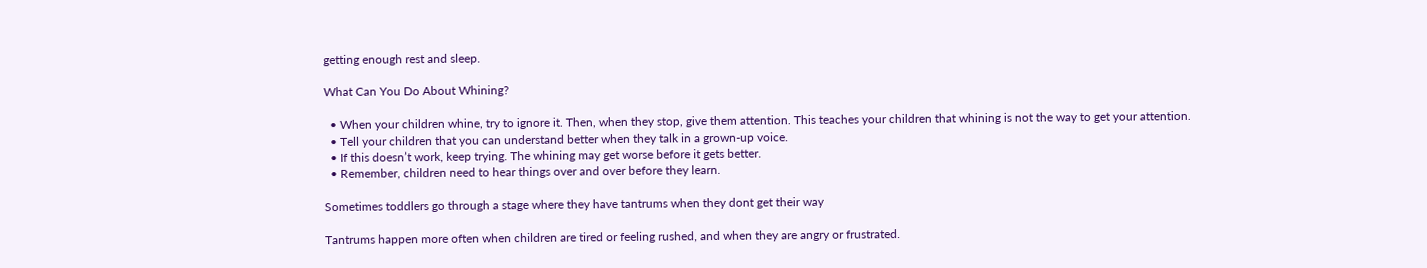getting enough rest and sleep.

What Can You Do About Whining?

  • When your children whine, try to ignore it. Then, when they stop, give them attention. This teaches your children that whining is not the way to get your attention.
  • Tell your children that you can understand better when they talk in a grown-up voice.
  • If this doesn’t work, keep trying. The whining may get worse before it gets better.
  • Remember, children need to hear things over and over before they learn.

Sometimes toddlers go through a stage where they have tantrums when they dont get their way

Tantrums happen more often when children are tired or feeling rushed, and when they are angry or frustrated.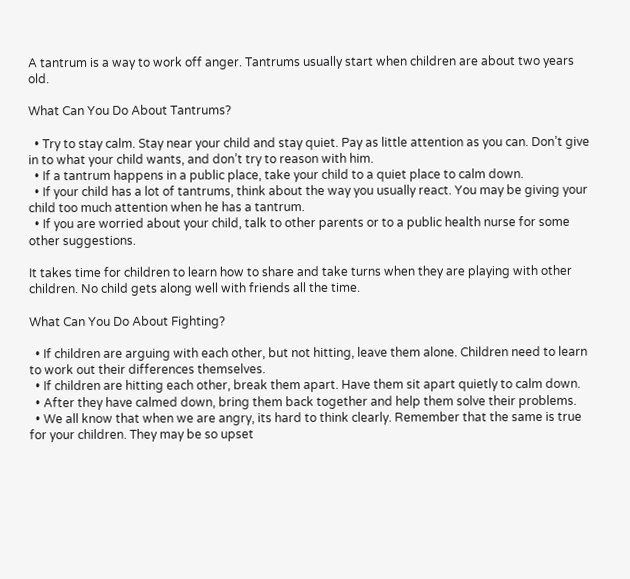A tantrum is a way to work off anger. Tantrums usually start when children are about two years old.

What Can You Do About Tantrums?

  • Try to stay calm. Stay near your child and stay quiet. Pay as little attention as you can. Don’t give in to what your child wants, and don’t try to reason with him.
  • If a tantrum happens in a public place, take your child to a quiet place to calm down.
  • If your child has a lot of tantrums, think about the way you usually react. You may be giving your child too much attention when he has a tantrum.
  • If you are worried about your child, talk to other parents or to a public health nurse for some other suggestions.

It takes time for children to learn how to share and take turns when they are playing with other children. No child gets along well with friends all the time.

What Can You Do About Fighting?

  • If children are arguing with each other, but not hitting, leave them alone. Children need to learn to work out their differences themselves.
  • If children are hitting each other, break them apart. Have them sit apart quietly to calm down.
  • After they have calmed down, bring them back together and help them solve their problems.
  • We all know that when we are angry, its hard to think clearly. Remember that the same is true for your children. They may be so upset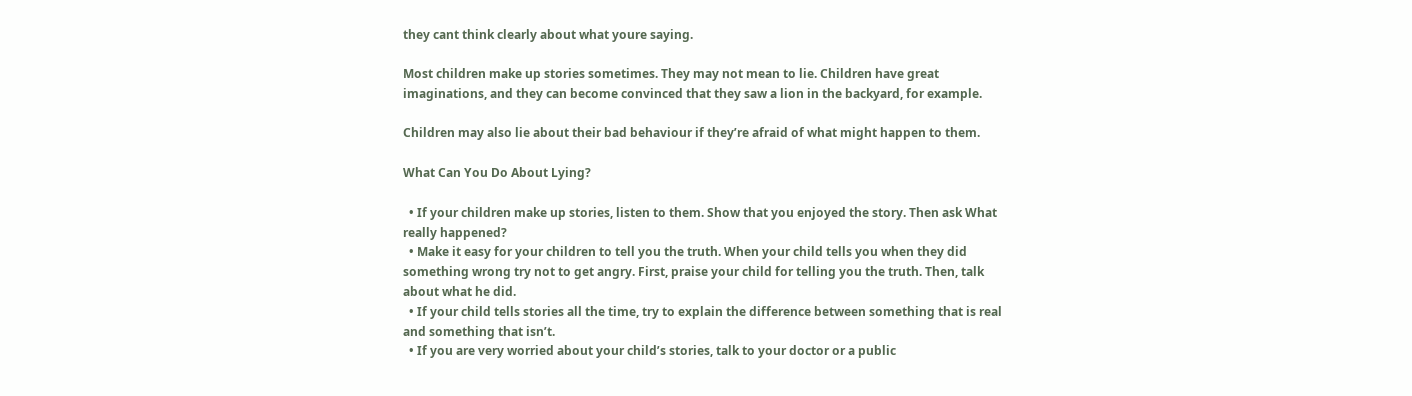they cant think clearly about what youre saying.

Most children make up stories sometimes. They may not mean to lie. Children have great imaginations, and they can become convinced that they saw a lion in the backyard, for example.

Children may also lie about their bad behaviour if they’re afraid of what might happen to them.

What Can You Do About Lying?

  • If your children make up stories, listen to them. Show that you enjoyed the story. Then ask What really happened?
  • Make it easy for your children to tell you the truth. When your child tells you when they did something wrong try not to get angry. First, praise your child for telling you the truth. Then, talk about what he did.
  • If your child tells stories all the time, try to explain the difference between something that is real and something that isn’t.
  • If you are very worried about your child’s stories, talk to your doctor or a public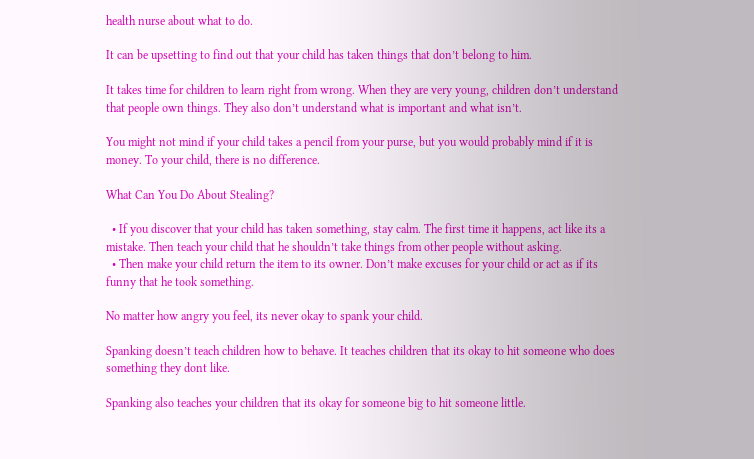health nurse about what to do.

It can be upsetting to find out that your child has taken things that don’t belong to him.

It takes time for children to learn right from wrong. When they are very young, children don’t understand that people own things. They also don’t understand what is important and what isn’t.

You might not mind if your child takes a pencil from your purse, but you would probably mind if it is money. To your child, there is no difference.

What Can You Do About Stealing?

  • If you discover that your child has taken something, stay calm. The first time it happens, act like its a mistake. Then teach your child that he shouldn’t take things from other people without asking.
  • Then make your child return the item to its owner. Don’t make excuses for your child or act as if its funny that he took something.

No matter how angry you feel, its never okay to spank your child.

Spanking doesn’t teach children how to behave. It teaches children that its okay to hit someone who does something they dont like.

Spanking also teaches your children that its okay for someone big to hit someone little.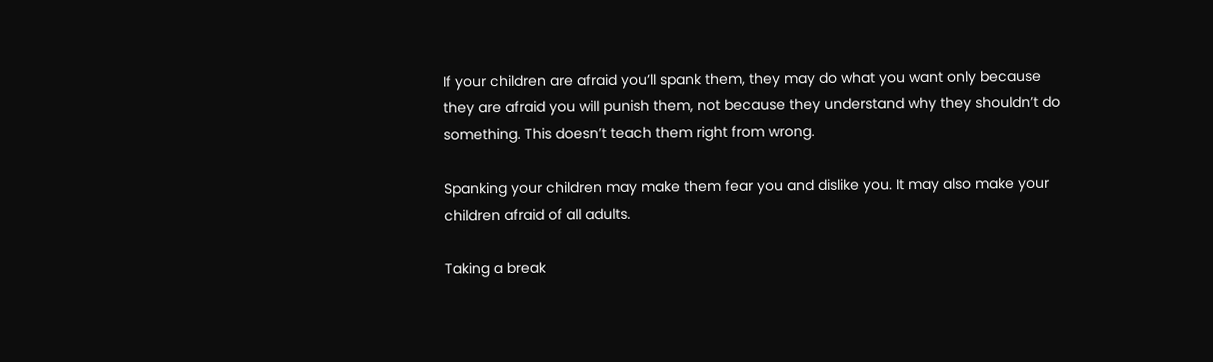If your children are afraid you’ll spank them, they may do what you want only because they are afraid you will punish them, not because they understand why they shouldn’t do something. This doesn’t teach them right from wrong.

Spanking your children may make them fear you and dislike you. It may also make your children afraid of all adults.

Taking a break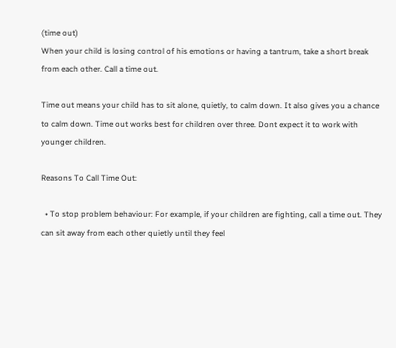(time out)
When your child is losing control of his emotions or having a tantrum, take a short break from each other. Call a time out.

Time out means your child has to sit alone, quietly, to calm down. It also gives you a chance to calm down. Time out works best for children over three. Dont expect it to work with younger children.

Reasons To Call Time Out:

  • To stop problem behaviour: For example, if your children are fighting, call a time out. They can sit away from each other quietly until they feel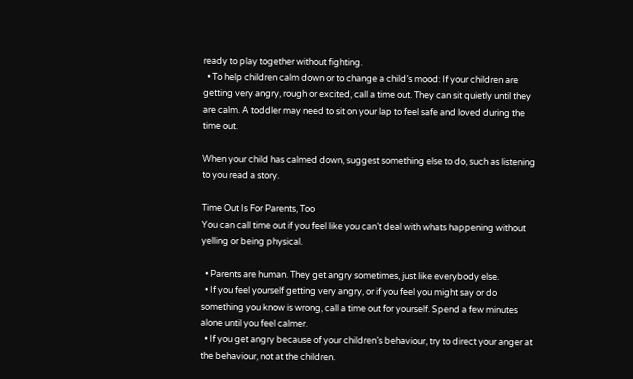ready to play together without fighting.
  • To help children calm down or to change a child’s mood: If your children are getting very angry, rough or excited, call a time out. They can sit quietly until they are calm. A toddler may need to sit on your lap to feel safe and loved during the time out.

When your child has calmed down, suggest something else to do, such as listening to you read a story.

Time Out Is For Parents, Too
You can call time out if you feel like you can’t deal with whats happening without yelling or being physical.

  • Parents are human. They get angry sometimes, just like everybody else.
  • If you feel yourself getting very angry, or if you feel you might say or do something you know is wrong, call a time out for yourself. Spend a few minutes alone until you feel calmer.
  • If you get angry because of your children’s behaviour, try to direct your anger at the behaviour, not at the children.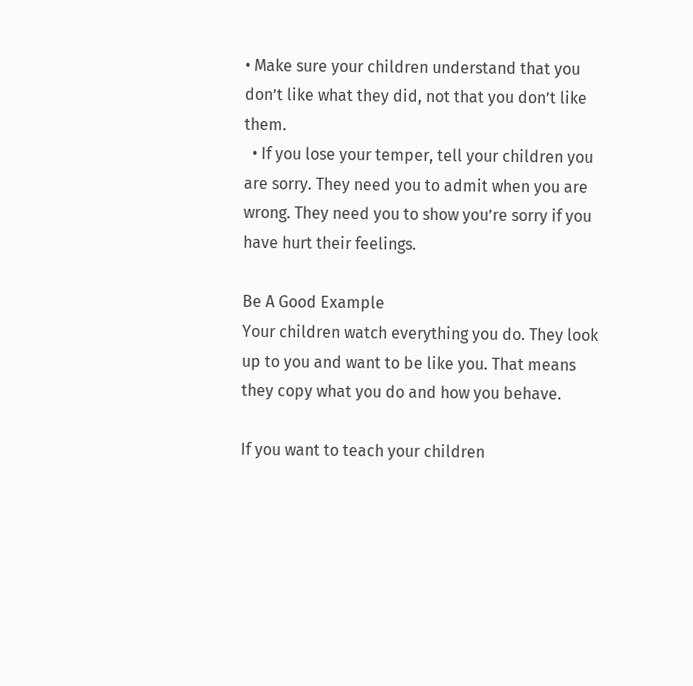• Make sure your children understand that you don’t like what they did, not that you don’t like them.
  • If you lose your temper, tell your children you are sorry. They need you to admit when you are wrong. They need you to show you’re sorry if you have hurt their feelings.

Be A Good Example
Your children watch everything you do. They look up to you and want to be like you. That means they copy what you do and how you behave.

If you want to teach your children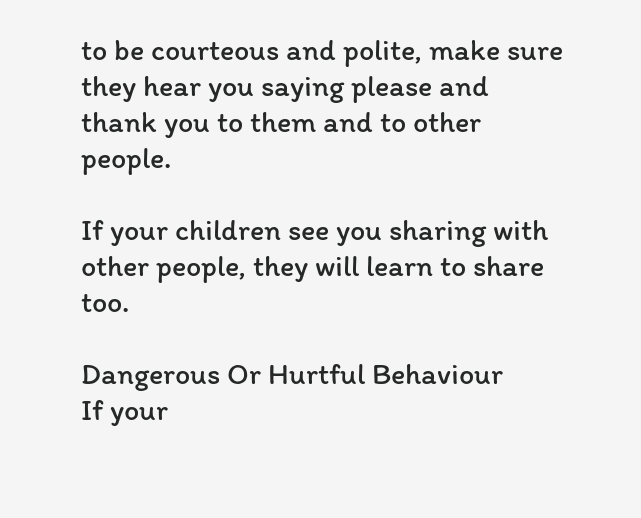to be courteous and polite, make sure they hear you saying please and thank you to them and to other people.

If your children see you sharing with other people, they will learn to share too.

Dangerous Or Hurtful Behaviour
If your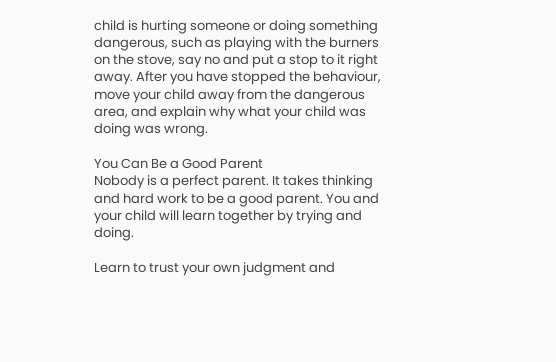child is hurting someone or doing something dangerous, such as playing with the burners on the stove, say no and put a stop to it right away. After you have stopped the behaviour, move your child away from the dangerous area, and explain why what your child was doing was wrong.

You Can Be a Good Parent
Nobody is a perfect parent. It takes thinking and hard work to be a good parent. You and your child will learn together by trying and doing.

Learn to trust your own judgment and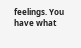feelings. You have what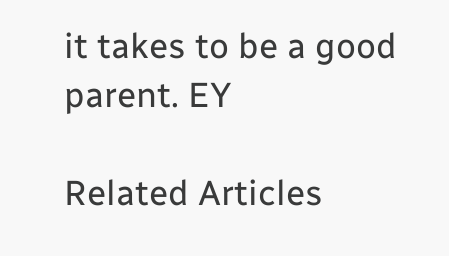it takes to be a good parent. EY

Related Articles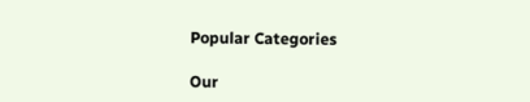Popular Categories

Our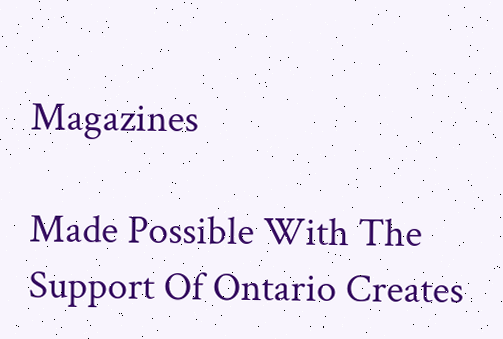Magazines

Made Possible With The Support Of Ontario Creates